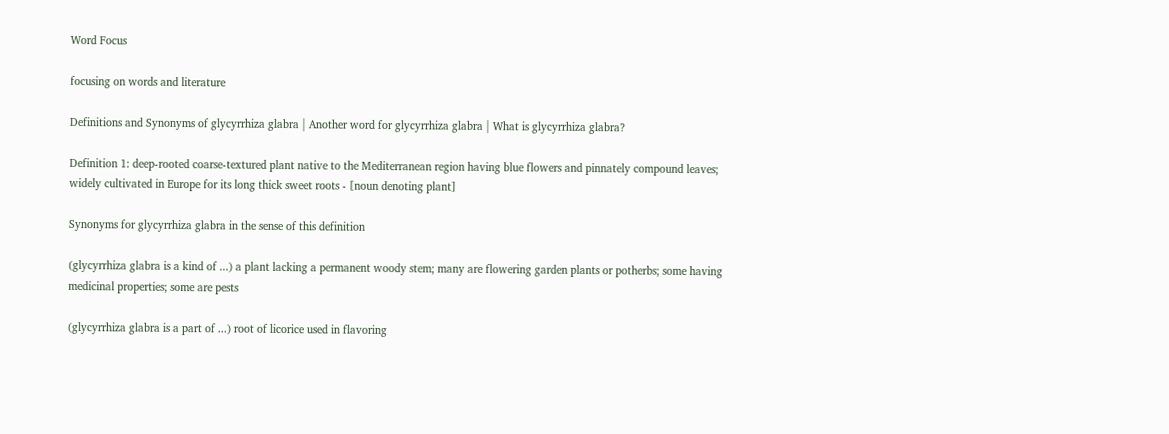Word Focus

focusing on words and literature

Definitions and Synonyms of glycyrrhiza glabra | Another word for glycyrrhiza glabra | What is glycyrrhiza glabra?

Definition 1: deep-rooted coarse-textured plant native to the Mediterranean region having blue flowers and pinnately compound leaves; widely cultivated in Europe for its long thick sweet roots - [noun denoting plant]

Synonyms for glycyrrhiza glabra in the sense of this definition

(glycyrrhiza glabra is a kind of ...) a plant lacking a permanent woody stem; many are flowering garden plants or potherbs; some having medicinal properties; some are pests

(glycyrrhiza glabra is a part of ...) root of licorice used in flavoring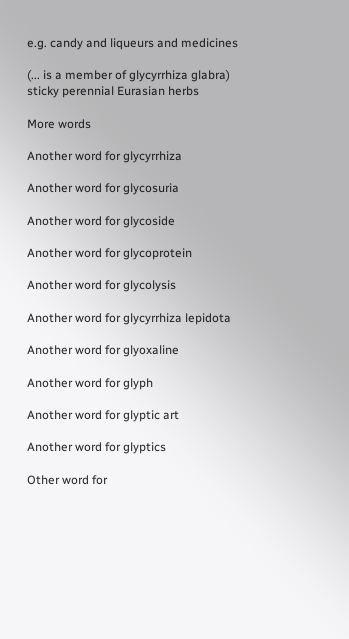e.g. candy and liqueurs and medicines

(... is a member of glycyrrhiza glabra) sticky perennial Eurasian herbs

More words

Another word for glycyrrhiza

Another word for glycosuria

Another word for glycoside

Another word for glycoprotein

Another word for glycolysis

Another word for glycyrrhiza lepidota

Another word for glyoxaline

Another word for glyph

Another word for glyptic art

Another word for glyptics

Other word for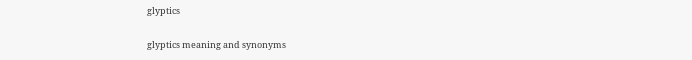glyptics

glyptics meaning and synonyms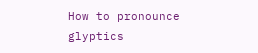How to pronounce glyptics